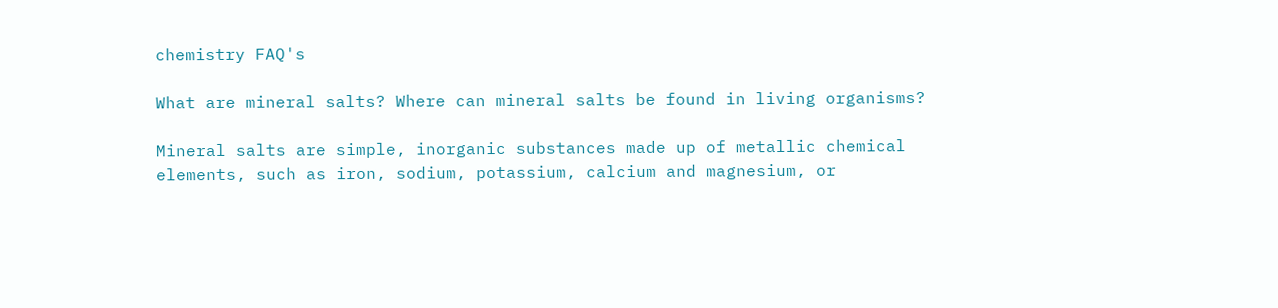chemistry FAQ's

What are mineral salts? Where can mineral salts be found in living organisms?

Mineral salts are simple, inorganic substances made up of metallic chemical elements, such as iron, sodium, potassium, calcium and magnesium, or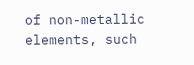of non-metallic elements, such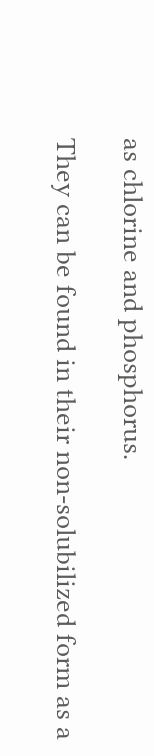as chlorine and phosphorus.

They can be found in their non-solubilized form as a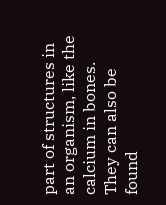part of structures in an organism, like the calcium in bones. They can also be found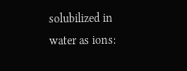solubilized in water as ions: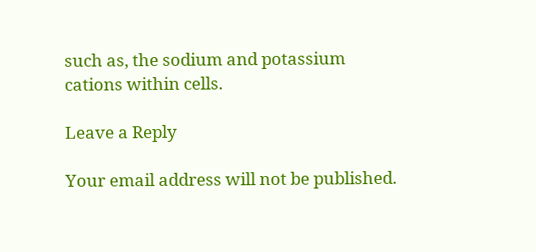such as, the sodium and potassium cations within cells.

Leave a Reply

Your email address will not be published.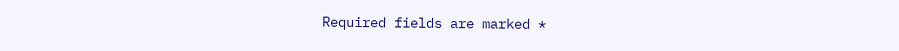Required fields are marked *